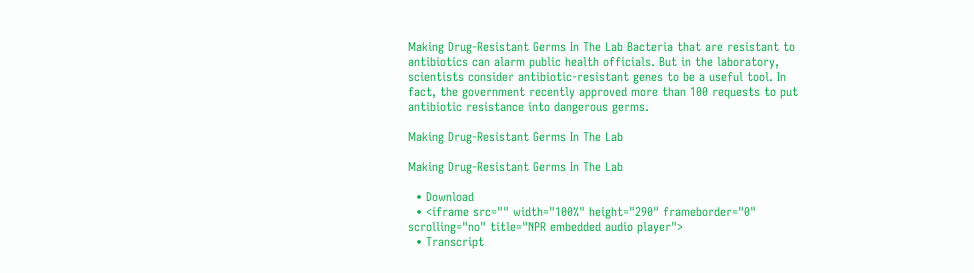Making Drug-Resistant Germs In The Lab Bacteria that are resistant to antibiotics can alarm public health officials. But in the laboratory, scientists consider antibiotic-resistant genes to be a useful tool. In fact, the government recently approved more than 100 requests to put antibiotic resistance into dangerous germs.

Making Drug-Resistant Germs In The Lab

Making Drug-Resistant Germs In The Lab

  • Download
  • <iframe src="" width="100%" height="290" frameborder="0" scrolling="no" title="NPR embedded audio player">
  • Transcript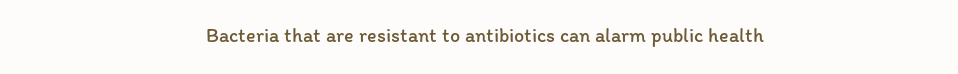Bacteria that are resistant to antibiotics can alarm public health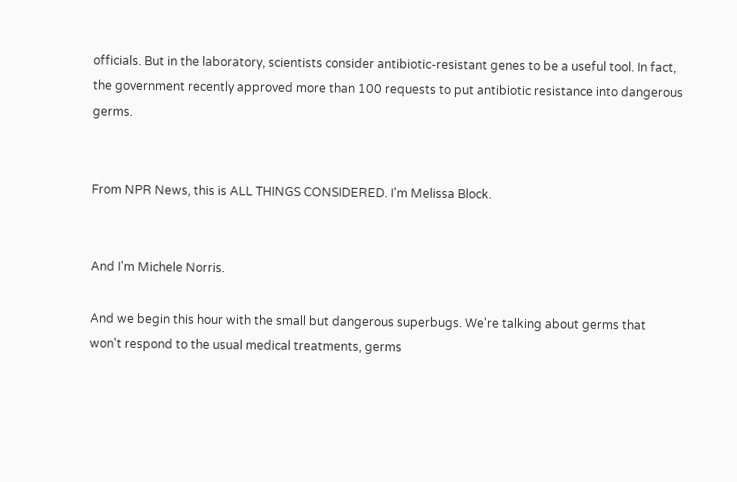officials. But in the laboratory, scientists consider antibiotic-resistant genes to be a useful tool. In fact, the government recently approved more than 100 requests to put antibiotic resistance into dangerous germs.


From NPR News, this is ALL THINGS CONSIDERED. I'm Melissa Block.


And I'm Michele Norris.

And we begin this hour with the small but dangerous superbugs. We're talking about germs that won't respond to the usual medical treatments, germs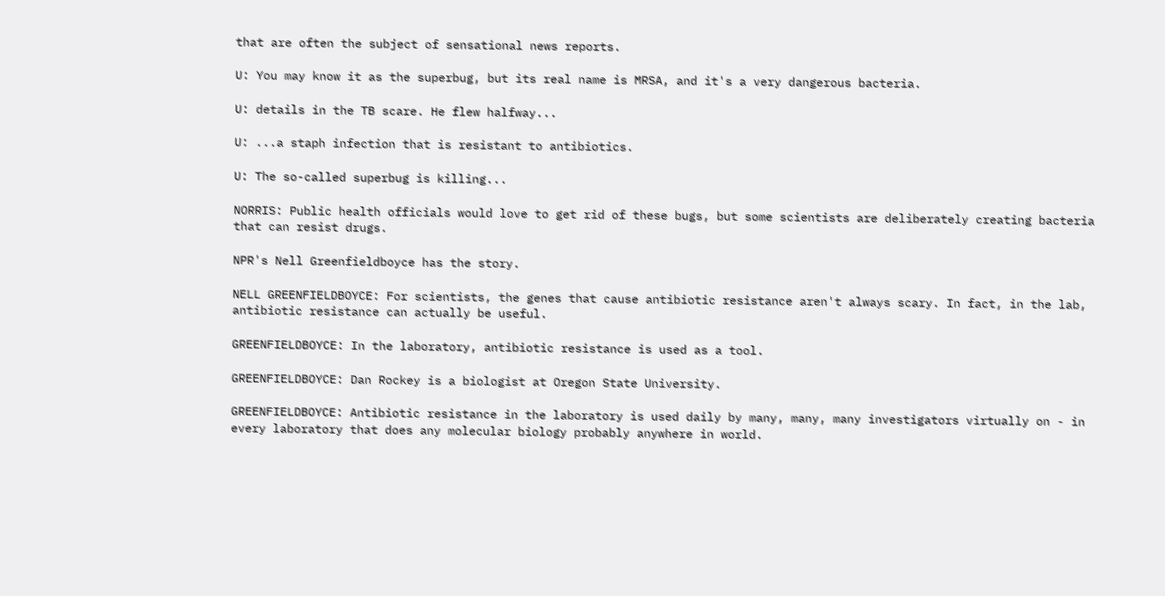that are often the subject of sensational news reports.

U: You may know it as the superbug, but its real name is MRSA, and it's a very dangerous bacteria.

U: details in the TB scare. He flew halfway...

U: ...a staph infection that is resistant to antibiotics.

U: The so-called superbug is killing...

NORRIS: Public health officials would love to get rid of these bugs, but some scientists are deliberately creating bacteria that can resist drugs.

NPR's Nell Greenfieldboyce has the story.

NELL GREENFIELDBOYCE: For scientists, the genes that cause antibiotic resistance aren't always scary. In fact, in the lab, antibiotic resistance can actually be useful.

GREENFIELDBOYCE: In the laboratory, antibiotic resistance is used as a tool.

GREENFIELDBOYCE: Dan Rockey is a biologist at Oregon State University.

GREENFIELDBOYCE: Antibiotic resistance in the laboratory is used daily by many, many, many investigators virtually on - in every laboratory that does any molecular biology probably anywhere in world.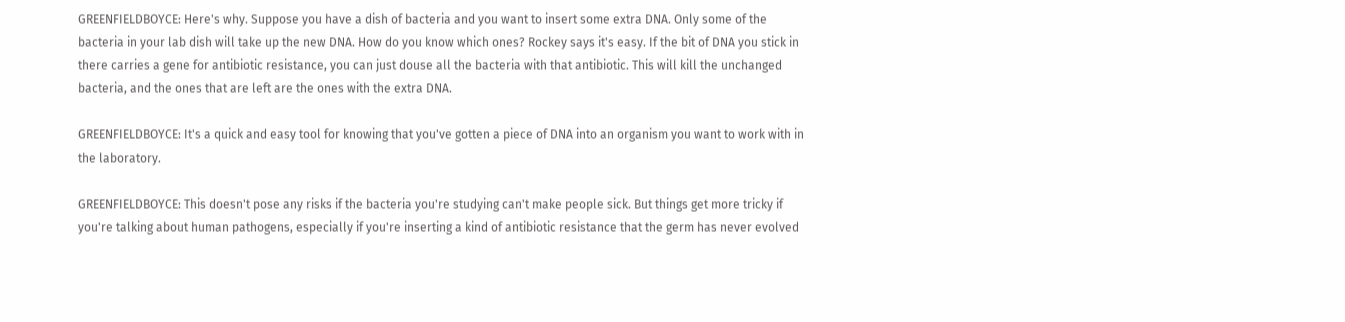GREENFIELDBOYCE: Here's why. Suppose you have a dish of bacteria and you want to insert some extra DNA. Only some of the bacteria in your lab dish will take up the new DNA. How do you know which ones? Rockey says it's easy. If the bit of DNA you stick in there carries a gene for antibiotic resistance, you can just douse all the bacteria with that antibiotic. This will kill the unchanged bacteria, and the ones that are left are the ones with the extra DNA.

GREENFIELDBOYCE: It's a quick and easy tool for knowing that you've gotten a piece of DNA into an organism you want to work with in the laboratory.

GREENFIELDBOYCE: This doesn't pose any risks if the bacteria you're studying can't make people sick. But things get more tricky if you're talking about human pathogens, especially if you're inserting a kind of antibiotic resistance that the germ has never evolved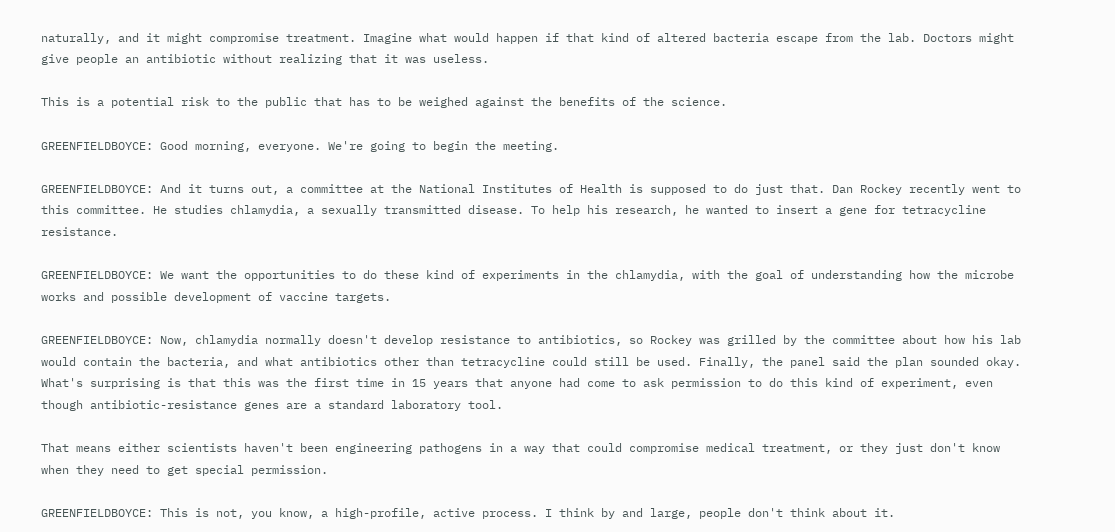naturally, and it might compromise treatment. Imagine what would happen if that kind of altered bacteria escape from the lab. Doctors might give people an antibiotic without realizing that it was useless.

This is a potential risk to the public that has to be weighed against the benefits of the science.

GREENFIELDBOYCE: Good morning, everyone. We're going to begin the meeting.

GREENFIELDBOYCE: And it turns out, a committee at the National Institutes of Health is supposed to do just that. Dan Rockey recently went to this committee. He studies chlamydia, a sexually transmitted disease. To help his research, he wanted to insert a gene for tetracycline resistance.

GREENFIELDBOYCE: We want the opportunities to do these kind of experiments in the chlamydia, with the goal of understanding how the microbe works and possible development of vaccine targets.

GREENFIELDBOYCE: Now, chlamydia normally doesn't develop resistance to antibiotics, so Rockey was grilled by the committee about how his lab would contain the bacteria, and what antibiotics other than tetracycline could still be used. Finally, the panel said the plan sounded okay. What's surprising is that this was the first time in 15 years that anyone had come to ask permission to do this kind of experiment, even though antibiotic-resistance genes are a standard laboratory tool.

That means either scientists haven't been engineering pathogens in a way that could compromise medical treatment, or they just don't know when they need to get special permission.

GREENFIELDBOYCE: This is not, you know, a high-profile, active process. I think by and large, people don't think about it.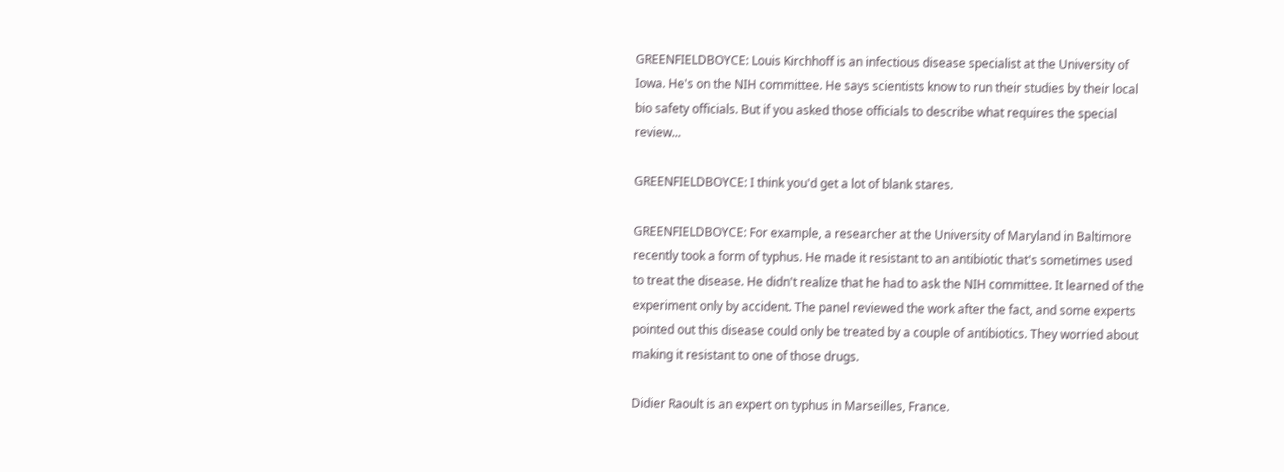GREENFIELDBOYCE: Louis Kirchhoff is an infectious disease specialist at the University of Iowa. He's on the NIH committee. He says scientists know to run their studies by their local bio safety officials. But if you asked those officials to describe what requires the special review...

GREENFIELDBOYCE: I think you'd get a lot of blank stares.

GREENFIELDBOYCE: For example, a researcher at the University of Maryland in Baltimore recently took a form of typhus. He made it resistant to an antibiotic that's sometimes used to treat the disease. He didn't realize that he had to ask the NIH committee. It learned of the experiment only by accident. The panel reviewed the work after the fact, and some experts pointed out this disease could only be treated by a couple of antibiotics. They worried about making it resistant to one of those drugs.

Didier Raoult is an expert on typhus in Marseilles, France.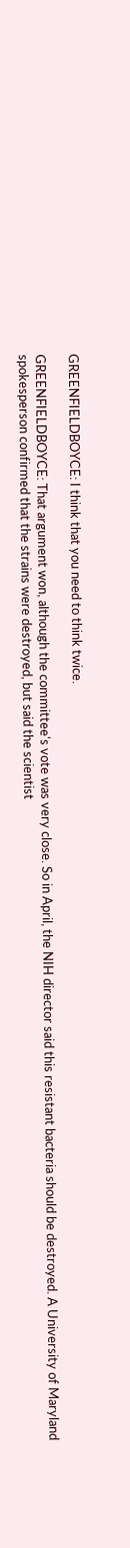GREENFIELDBOYCE: I think that you need to think twice.

GREENFIELDBOYCE: That argument won, although the committee's vote was very close. So in April, the NIH director said this resistant bacteria should be destroyed. A University of Maryland spokesperson confirmed that the strains were destroyed, but said the scientist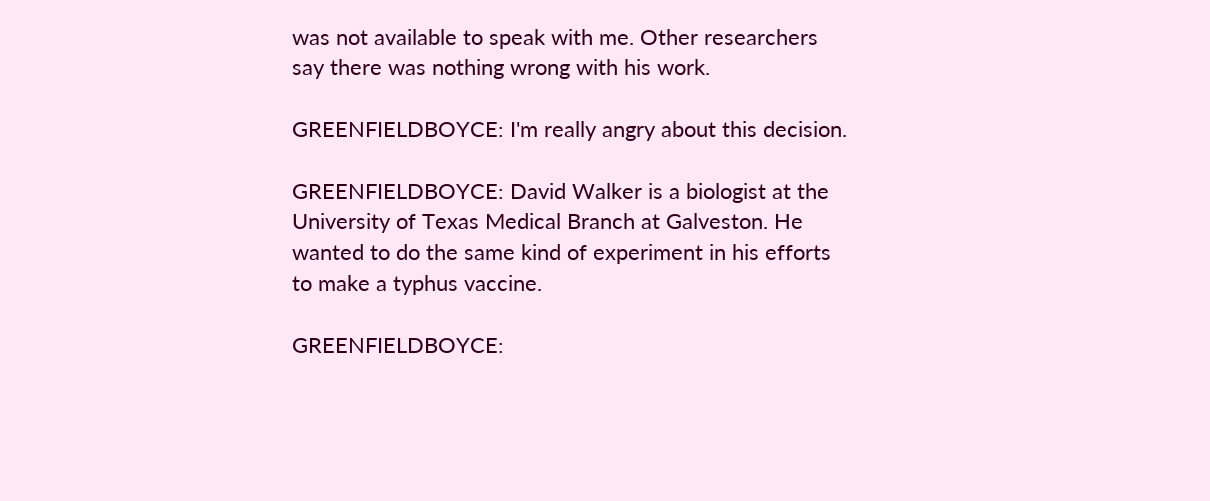was not available to speak with me. Other researchers say there was nothing wrong with his work.

GREENFIELDBOYCE: I'm really angry about this decision.

GREENFIELDBOYCE: David Walker is a biologist at the University of Texas Medical Branch at Galveston. He wanted to do the same kind of experiment in his efforts to make a typhus vaccine.

GREENFIELDBOYCE: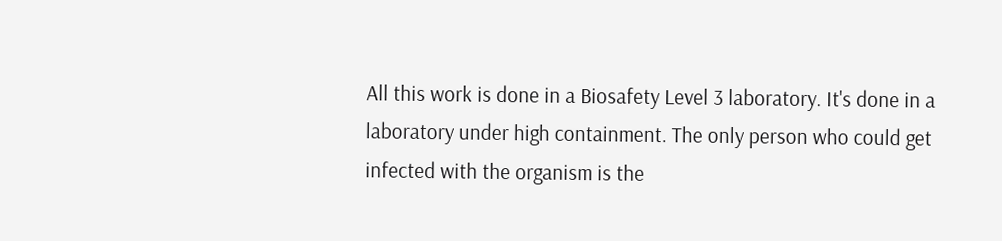All this work is done in a Biosafety Level 3 laboratory. It's done in a laboratory under high containment. The only person who could get infected with the organism is the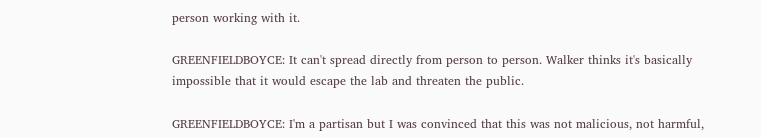person working with it.

GREENFIELDBOYCE: It can't spread directly from person to person. Walker thinks it's basically impossible that it would escape the lab and threaten the public.

GREENFIELDBOYCE: I'm a partisan but I was convinced that this was not malicious, not harmful,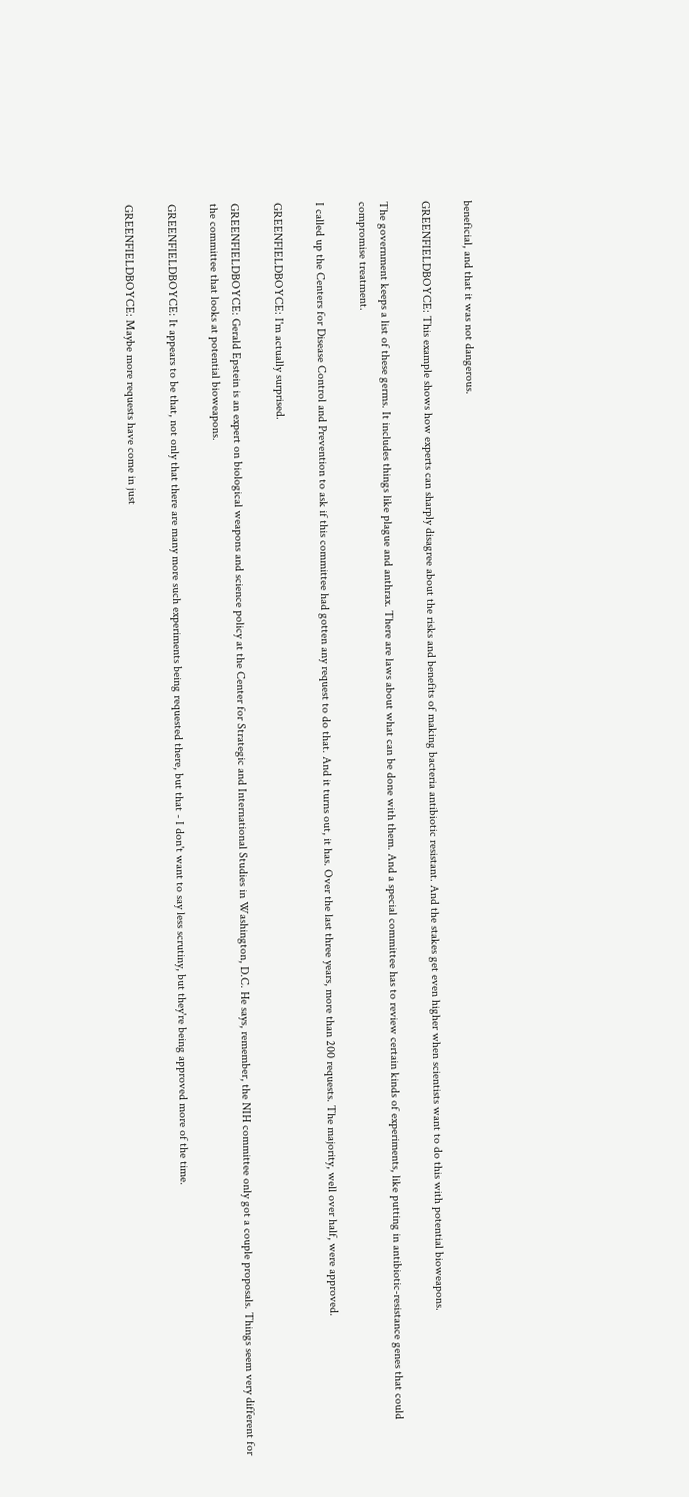beneficial, and that it was not dangerous.

GREENFIELDBOYCE: This example shows how experts can sharply disagree about the risks and benefits of making bacteria antibiotic resistant. And the stakes get even higher when scientists want to do this with potential bioweapons.

The government keeps a list of these germs. It includes things like plague and anthrax. There are laws about what can be done with them. And a special committee has to review certain kinds of experiments, like putting in antibiotic-resistance genes that could compromise treatment.

I called up the Centers for Disease Control and Prevention to ask if this committee had gotten any request to do that. And it turns out, it has. Over the last three years, more than 200 requests. The majority, well over half, were approved.

GREENFIELDBOYCE: I'm actually surprised.

GREENFIELDBOYCE: Gerald Epstein is an expert on biological weapons and science policy at the Center for Strategic and International Studies in Washington, D.C. He says, remember, the NIH committee only got a couple proposals. Things seem very different for the committee that looks at potential bioweapons.

GREENFIELDBOYCE: It appears to be that, not only that there are many more such experiments being requested there, but that - I don't want to say less scrutiny, but they're being approved more of the time.

GREENFIELDBOYCE: Maybe more requests have come in just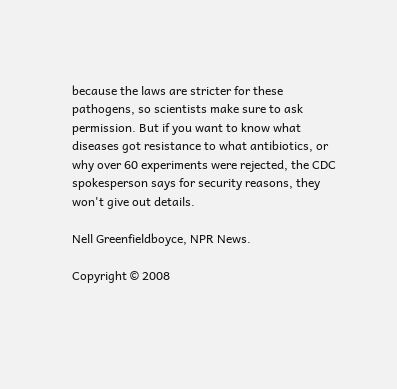because the laws are stricter for these pathogens, so scientists make sure to ask permission. But if you want to know what diseases got resistance to what antibiotics, or why over 60 experiments were rejected, the CDC spokesperson says for security reasons, they won't give out details.

Nell Greenfieldboyce, NPR News.

Copyright © 2008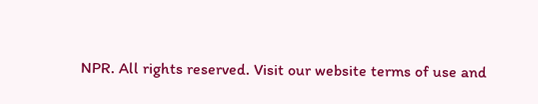NPR. All rights reserved. Visit our website terms of use and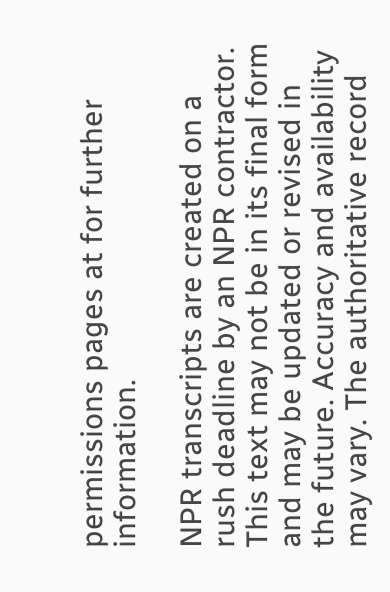permissions pages at for further information.

NPR transcripts are created on a rush deadline by an NPR contractor. This text may not be in its final form and may be updated or revised in the future. Accuracy and availability may vary. The authoritative record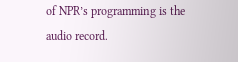of NPR’s programming is the audio record.